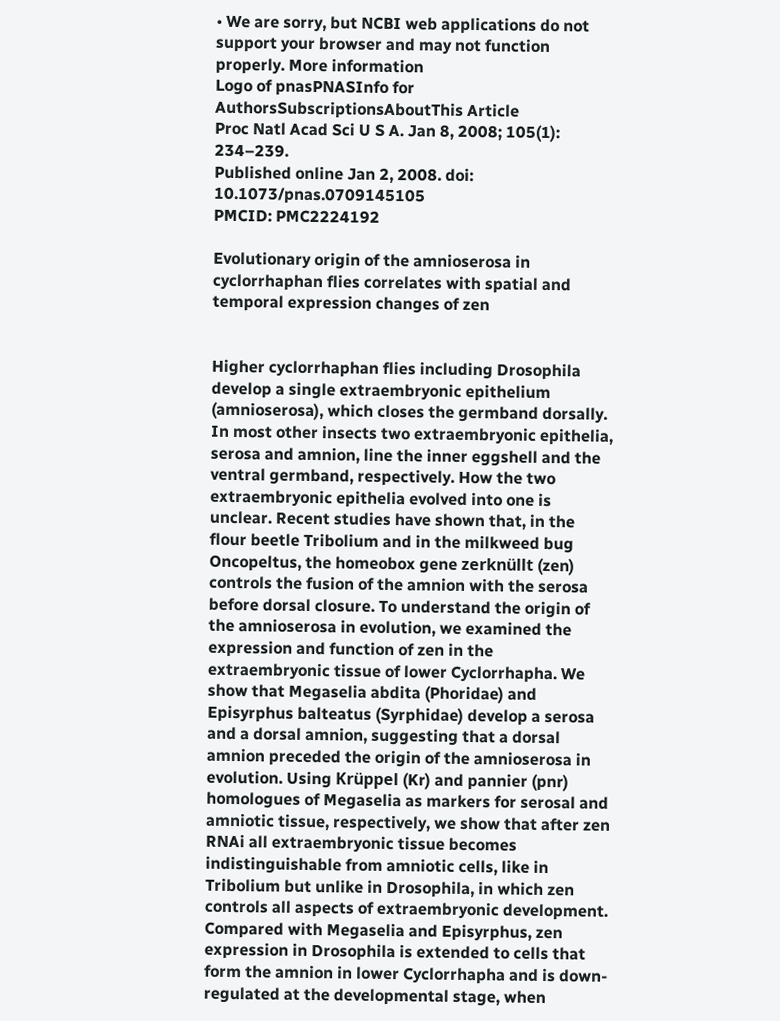• We are sorry, but NCBI web applications do not support your browser and may not function properly. More information
Logo of pnasPNASInfo for AuthorsSubscriptionsAboutThis Article
Proc Natl Acad Sci U S A. Jan 8, 2008; 105(1): 234–239.
Published online Jan 2, 2008. doi:  10.1073/pnas.0709145105
PMCID: PMC2224192

Evolutionary origin of the amnioserosa in cyclorrhaphan flies correlates with spatial and temporal expression changes of zen


Higher cyclorrhaphan flies including Drosophila develop a single extraembryonic epithelium (amnioserosa), which closes the germband dorsally. In most other insects two extraembryonic epithelia, serosa and amnion, line the inner eggshell and the ventral germband, respectively. How the two extraembryonic epithelia evolved into one is unclear. Recent studies have shown that, in the flour beetle Tribolium and in the milkweed bug Oncopeltus, the homeobox gene zerknüllt (zen) controls the fusion of the amnion with the serosa before dorsal closure. To understand the origin of the amnioserosa in evolution, we examined the expression and function of zen in the extraembryonic tissue of lower Cyclorrhapha. We show that Megaselia abdita (Phoridae) and Episyrphus balteatus (Syrphidae) develop a serosa and a dorsal amnion, suggesting that a dorsal amnion preceded the origin of the amnioserosa in evolution. Using Krüppel (Kr) and pannier (pnr) homologues of Megaselia as markers for serosal and amniotic tissue, respectively, we show that after zen RNAi all extraembryonic tissue becomes indistinguishable from amniotic cells, like in Tribolium but unlike in Drosophila, in which zen controls all aspects of extraembryonic development. Compared with Megaselia and Episyrphus, zen expression in Drosophila is extended to cells that form the amnion in lower Cyclorrhapha and is down-regulated at the developmental stage, when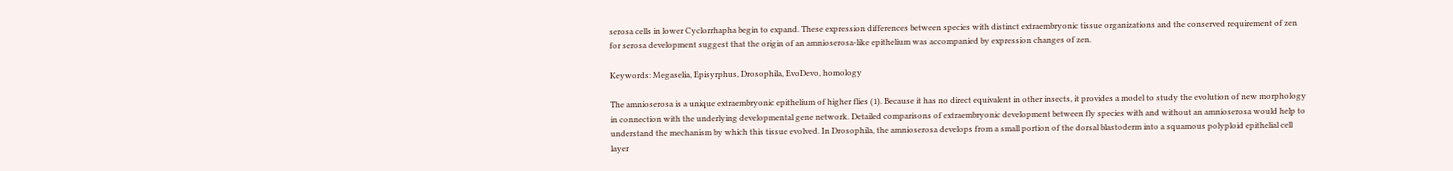serosa cells in lower Cyclorrhapha begin to expand. These expression differences between species with distinct extraembryonic tissue organizations and the conserved requirement of zen for serosa development suggest that the origin of an amnioserosa-like epithelium was accompanied by expression changes of zen.

Keywords: Megaselia, Episyrphus, Drosophila, EvoDevo, homology

The amnioserosa is a unique extraembryonic epithelium of higher flies (1). Because it has no direct equivalent in other insects, it provides a model to study the evolution of new morphology in connection with the underlying developmental gene network. Detailed comparisons of extraembryonic development between fly species with and without an amnioserosa would help to understand the mechanism by which this tissue evolved. In Drosophila, the amnioserosa develops from a small portion of the dorsal blastoderm into a squamous polyploid epithelial cell layer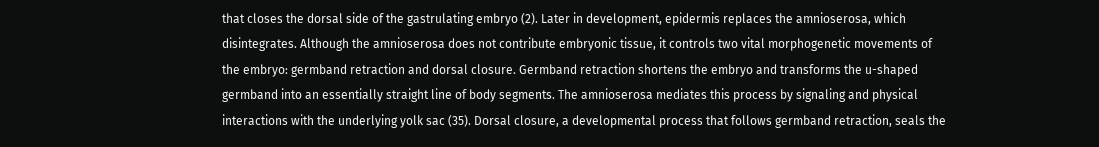that closes the dorsal side of the gastrulating embryo (2). Later in development, epidermis replaces the amnioserosa, which disintegrates. Although the amnioserosa does not contribute embryonic tissue, it controls two vital morphogenetic movements of the embryo: germband retraction and dorsal closure. Germband retraction shortens the embryo and transforms the u-shaped germband into an essentially straight line of body segments. The amnioserosa mediates this process by signaling and physical interactions with the underlying yolk sac (35). Dorsal closure, a developmental process that follows germband retraction, seals the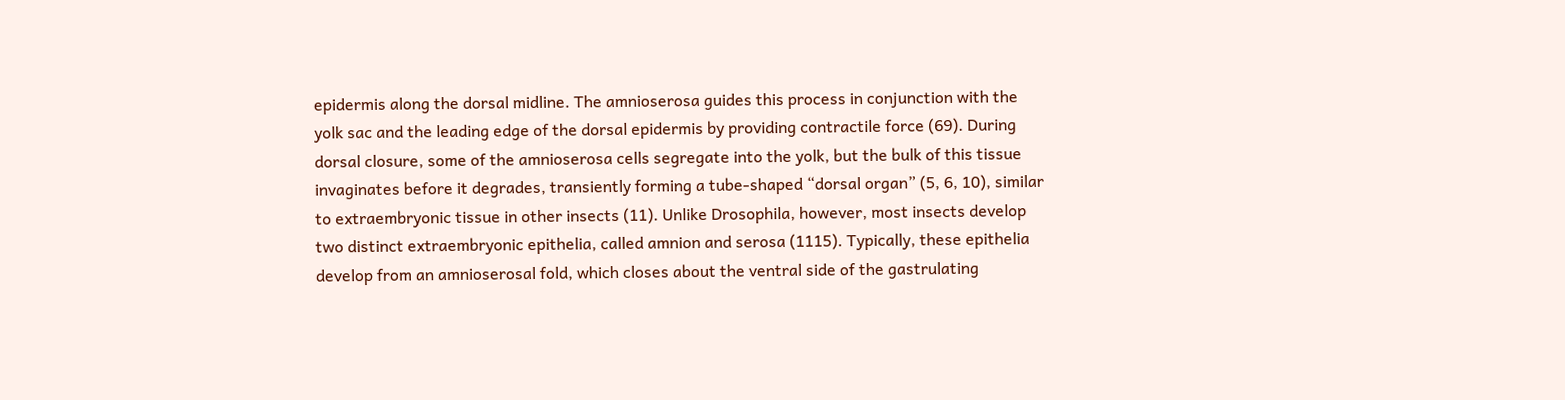epidermis along the dorsal midline. The amnioserosa guides this process in conjunction with the yolk sac and the leading edge of the dorsal epidermis by providing contractile force (69). During dorsal closure, some of the amnioserosa cells segregate into the yolk, but the bulk of this tissue invaginates before it degrades, transiently forming a tube-shaped “dorsal organ” (5, 6, 10), similar to extraembryonic tissue in other insects (11). Unlike Drosophila, however, most insects develop two distinct extraembryonic epithelia, called amnion and serosa (1115). Typically, these epithelia develop from an amnioserosal fold, which closes about the ventral side of the gastrulating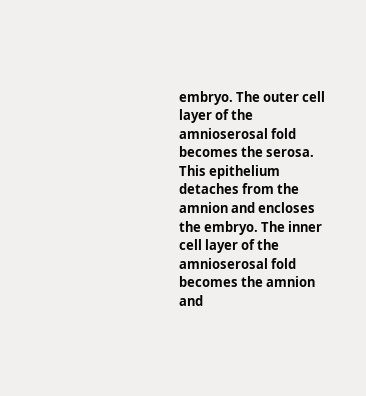embryo. The outer cell layer of the amnioserosal fold becomes the serosa. This epithelium detaches from the amnion and encloses the embryo. The inner cell layer of the amnioserosal fold becomes the amnion and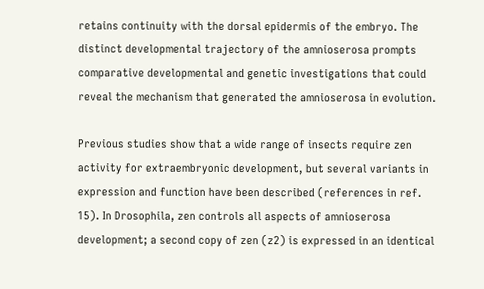retains continuity with the dorsal epidermis of the embryo. The distinct developmental trajectory of the amnioserosa prompts comparative developmental and genetic investigations that could reveal the mechanism that generated the amnioserosa in evolution.

Previous studies show that a wide range of insects require zen activity for extraembryonic development, but several variants in expression and function have been described (references in ref. 15). In Drosophila, zen controls all aspects of amnioserosa development; a second copy of zen (z2) is expressed in an identical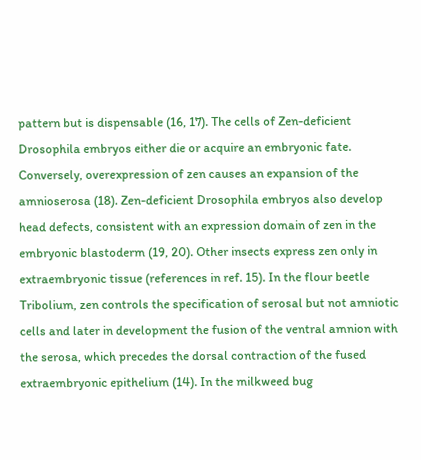pattern but is dispensable (16, 17). The cells of Zen-deficient Drosophila embryos either die or acquire an embryonic fate. Conversely, overexpression of zen causes an expansion of the amnioserosa (18). Zen-deficient Drosophila embryos also develop head defects, consistent with an expression domain of zen in the embryonic blastoderm (19, 20). Other insects express zen only in extraembryonic tissue (references in ref. 15). In the flour beetle Tribolium, zen controls the specification of serosal but not amniotic cells and later in development the fusion of the ventral amnion with the serosa, which precedes the dorsal contraction of the fused extraembryonic epithelium (14). In the milkweed bug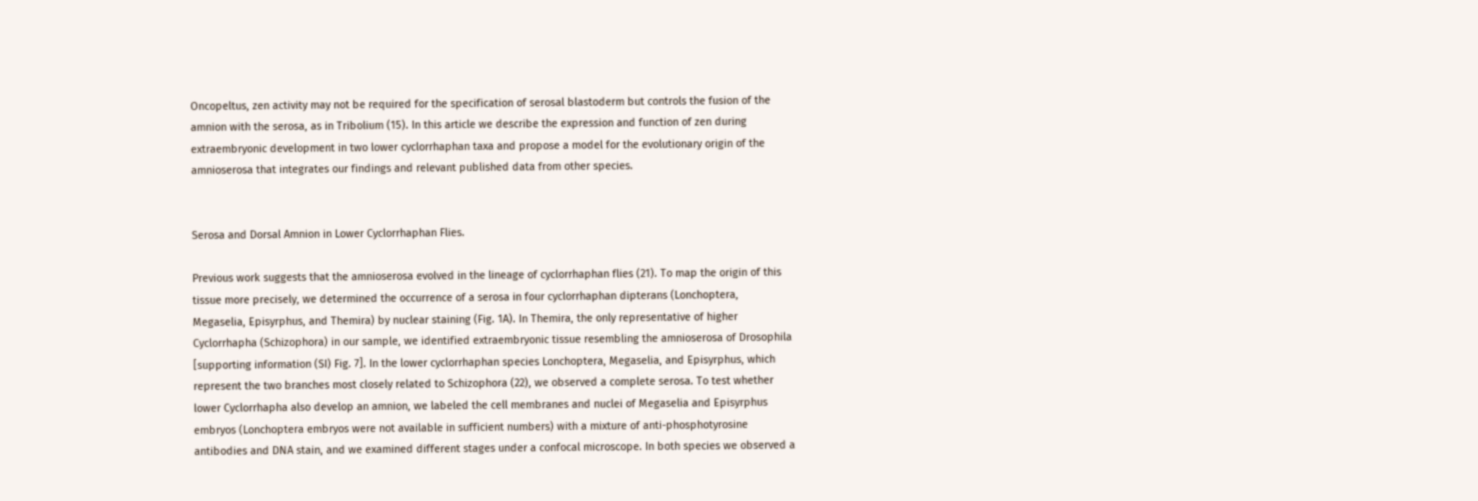Oncopeltus, zen activity may not be required for the specification of serosal blastoderm but controls the fusion of the amnion with the serosa, as in Tribolium (15). In this article we describe the expression and function of zen during extraembryonic development in two lower cyclorrhaphan taxa and propose a model for the evolutionary origin of the amnioserosa that integrates our findings and relevant published data from other species.


Serosa and Dorsal Amnion in Lower Cyclorrhaphan Flies.

Previous work suggests that the amnioserosa evolved in the lineage of cyclorrhaphan flies (21). To map the origin of this tissue more precisely, we determined the occurrence of a serosa in four cyclorrhaphan dipterans (Lonchoptera, Megaselia, Episyrphus, and Themira) by nuclear staining (Fig. 1A). In Themira, the only representative of higher Cyclorrhapha (Schizophora) in our sample, we identified extraembryonic tissue resembling the amnioserosa of Drosophila [supporting information (SI) Fig. 7]. In the lower cyclorrhaphan species Lonchoptera, Megaselia, and Episyrphus, which represent the two branches most closely related to Schizophora (22), we observed a complete serosa. To test whether lower Cyclorrhapha also develop an amnion, we labeled the cell membranes and nuclei of Megaselia and Episyrphus embryos (Lonchoptera embryos were not available in sufficient numbers) with a mixture of anti-phosphotyrosine antibodies and DNA stain, and we examined different stages under a confocal microscope. In both species we observed a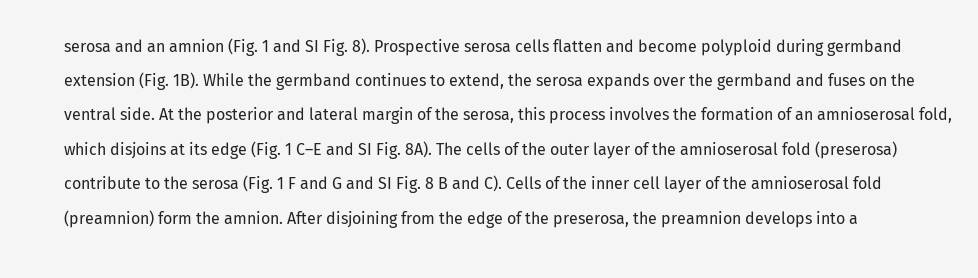serosa and an amnion (Fig. 1 and SI Fig. 8). Prospective serosa cells flatten and become polyploid during germband extension (Fig. 1B). While the germband continues to extend, the serosa expands over the germband and fuses on the ventral side. At the posterior and lateral margin of the serosa, this process involves the formation of an amnioserosal fold, which disjoins at its edge (Fig. 1 C–E and SI Fig. 8A). The cells of the outer layer of the amnioserosal fold (preserosa) contribute to the serosa (Fig. 1 F and G and SI Fig. 8 B and C). Cells of the inner cell layer of the amnioserosal fold (preamnion) form the amnion. After disjoining from the edge of the preserosa, the preamnion develops into a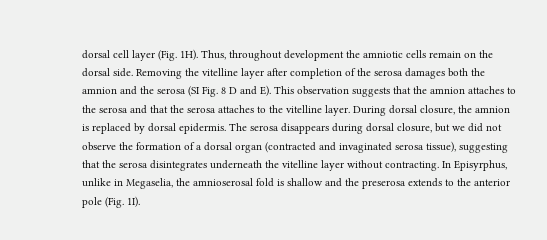dorsal cell layer (Fig. 1H). Thus, throughout development the amniotic cells remain on the dorsal side. Removing the vitelline layer after completion of the serosa damages both the amnion and the serosa (SI Fig. 8 D and E). This observation suggests that the amnion attaches to the serosa and that the serosa attaches to the vitelline layer. During dorsal closure, the amnion is replaced by dorsal epidermis. The serosa disappears during dorsal closure, but we did not observe the formation of a dorsal organ (contracted and invaginated serosa tissue), suggesting that the serosa disintegrates underneath the vitelline layer without contracting. In Episyrphus, unlike in Megaselia, the amnioserosal fold is shallow and the preserosa extends to the anterior pole (Fig. 1I).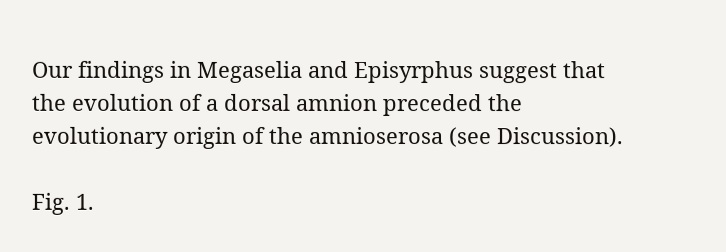Our findings in Megaselia and Episyrphus suggest that the evolution of a dorsal amnion preceded the evolutionary origin of the amnioserosa (see Discussion).

Fig. 1.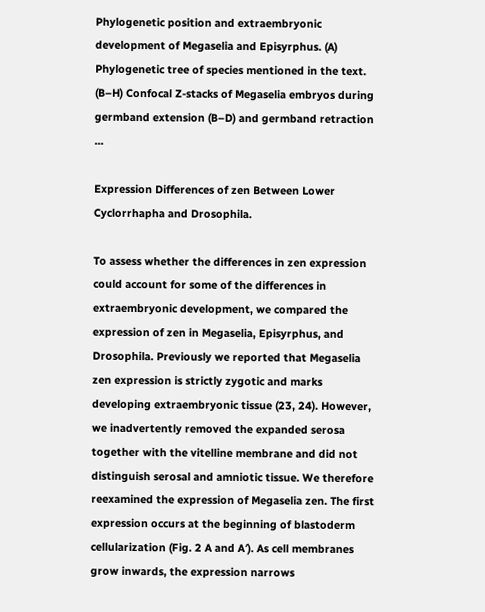Phylogenetic position and extraembryonic development of Megaselia and Episyrphus. (A) Phylogenetic tree of species mentioned in the text. (B–H) Confocal Z-stacks of Megaselia embryos during germband extension (B–D) and germband retraction ...

Expression Differences of zen Between Lower Cyclorrhapha and Drosophila.

To assess whether the differences in zen expression could account for some of the differences in extraembryonic development, we compared the expression of zen in Megaselia, Episyrphus, and Drosophila. Previously we reported that Megaselia zen expression is strictly zygotic and marks developing extraembryonic tissue (23, 24). However, we inadvertently removed the expanded serosa together with the vitelline membrane and did not distinguish serosal and amniotic tissue. We therefore reexamined the expression of Megaselia zen. The first expression occurs at the beginning of blastoderm cellularization (Fig. 2 A and A′). As cell membranes grow inwards, the expression narrows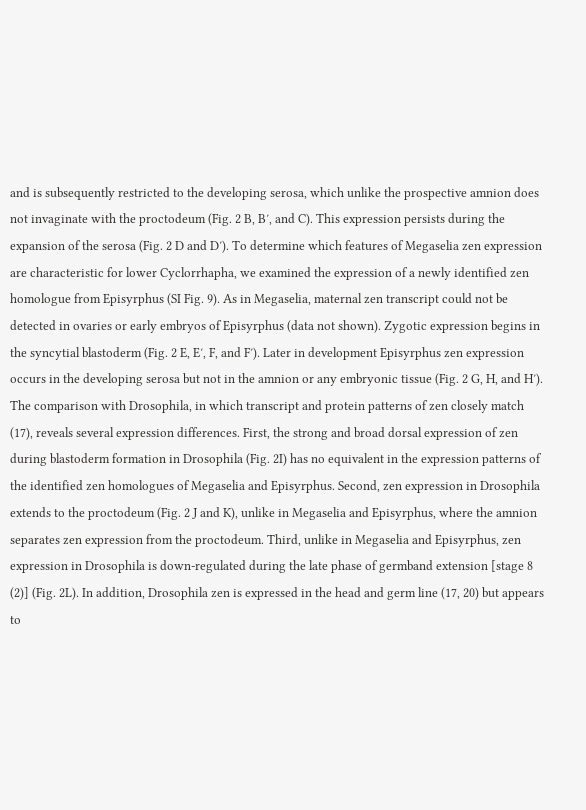and is subsequently restricted to the developing serosa, which unlike the prospective amnion does not invaginate with the proctodeum (Fig. 2 B, B′, and C). This expression persists during the expansion of the serosa (Fig. 2 D and D′). To determine which features of Megaselia zen expression are characteristic for lower Cyclorrhapha, we examined the expression of a newly identified zen homologue from Episyrphus (SI Fig. 9). As in Megaselia, maternal zen transcript could not be detected in ovaries or early embryos of Episyrphus (data not shown). Zygotic expression begins in the syncytial blastoderm (Fig. 2 E, E′, F, and F′). Later in development Episyrphus zen expression occurs in the developing serosa but not in the amnion or any embryonic tissue (Fig. 2 G, H, and H′). The comparison with Drosophila, in which transcript and protein patterns of zen closely match (17), reveals several expression differences. First, the strong and broad dorsal expression of zen during blastoderm formation in Drosophila (Fig. 2I) has no equivalent in the expression patterns of the identified zen homologues of Megaselia and Episyrphus. Second, zen expression in Drosophila extends to the proctodeum (Fig. 2 J and K), unlike in Megaselia and Episyrphus, where the amnion separates zen expression from the proctodeum. Third, unlike in Megaselia and Episyrphus, zen expression in Drosophila is down-regulated during the late phase of germband extension [stage 8 (2)] (Fig. 2L). In addition, Drosophila zen is expressed in the head and germ line (17, 20) but appears to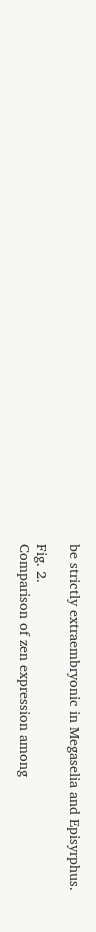be strictly extraembryonic in Megaselia and Episyrphus.

Fig. 2.
Comparison of zen expression among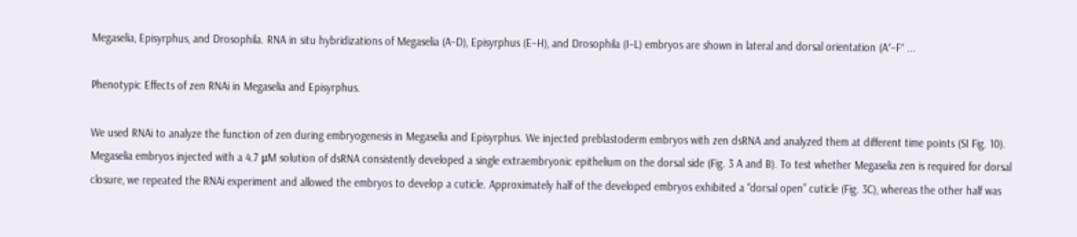Megaselia, Episyrphus, and Drosophila. RNA in situ hybridizations of Megaselia (A–D), Episyrphus (E–H), and Drosophila (I–L) embryos are shown in lateral and dorsal orientation (A′–F′ ...

Phenotypic Effects of zen RNAi in Megaselia and Episyrphus.

We used RNAi to analyze the function of zen during embryogenesis in Megaselia and Episyrphus. We injected preblastoderm embryos with zen dsRNA and analyzed them at different time points (SI Fig. 10). Megaselia embryos injected with a 4.7 μM solution of dsRNA consistently developed a single extraembryonic epithelium on the dorsal side (Fig. 3 A and B). To test whether Megaselia zen is required for dorsal closure, we repeated the RNAi experiment and allowed the embryos to develop a cuticle. Approximately half of the developed embryos exhibited a “dorsal open” cuticle (Fig. 3C), whereas the other half was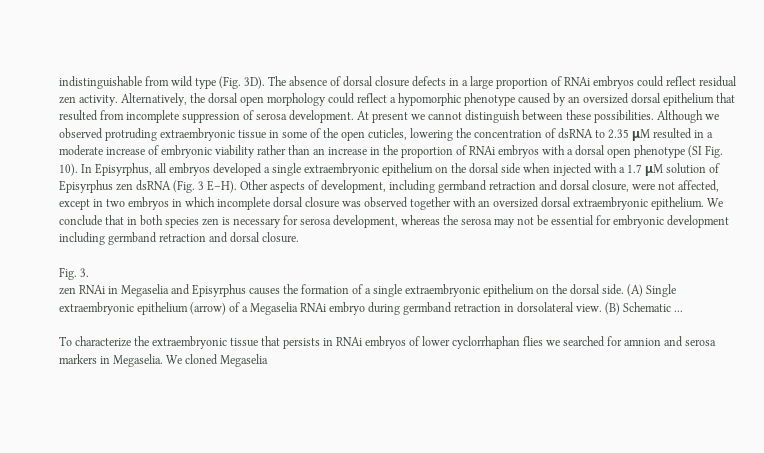indistinguishable from wild type (Fig. 3D). The absence of dorsal closure defects in a large proportion of RNAi embryos could reflect residual zen activity. Alternatively, the dorsal open morphology could reflect a hypomorphic phenotype caused by an oversized dorsal epithelium that resulted from incomplete suppression of serosa development. At present we cannot distinguish between these possibilities. Although we observed protruding extraembryonic tissue in some of the open cuticles, lowering the concentration of dsRNA to 2.35 μM resulted in a moderate increase of embryonic viability rather than an increase in the proportion of RNAi embryos with a dorsal open phenotype (SI Fig. 10). In Episyrphus, all embryos developed a single extraembryonic epithelium on the dorsal side when injected with a 1.7 μM solution of Episyrphus zen dsRNA (Fig. 3 E–H). Other aspects of development, including germband retraction and dorsal closure, were not affected, except in two embryos in which incomplete dorsal closure was observed together with an oversized dorsal extraembryonic epithelium. We conclude that in both species zen is necessary for serosa development, whereas the serosa may not be essential for embryonic development including germband retraction and dorsal closure.

Fig. 3.
zen RNAi in Megaselia and Episyrphus causes the formation of a single extraembryonic epithelium on the dorsal side. (A) Single extraembryonic epithelium (arrow) of a Megaselia RNAi embryo during germband retraction in dorsolateral view. (B) Schematic ...

To characterize the extraembryonic tissue that persists in RNAi embryos of lower cyclorrhaphan flies we searched for amnion and serosa markers in Megaselia. We cloned Megaselia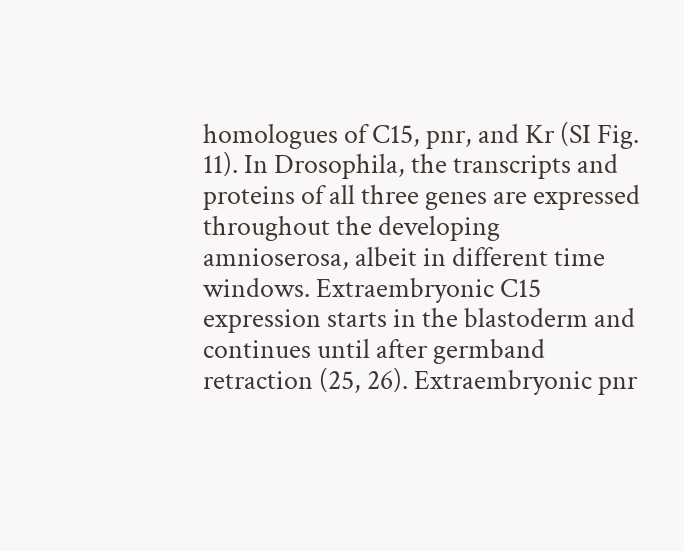homologues of C15, pnr, and Kr (SI Fig. 11). In Drosophila, the transcripts and proteins of all three genes are expressed throughout the developing amnioserosa, albeit in different time windows. Extraembryonic C15 expression starts in the blastoderm and continues until after germband retraction (25, 26). Extraembryonic pnr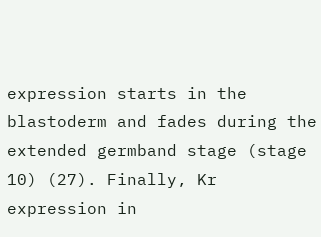expression starts in the blastoderm and fades during the extended germband stage (stage 10) (27). Finally, Kr expression in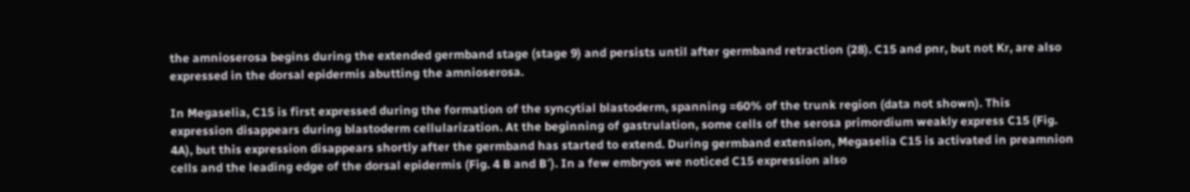the amnioserosa begins during the extended germband stage (stage 9) and persists until after germband retraction (28). C15 and pnr, but not Kr, are also expressed in the dorsal epidermis abutting the amnioserosa.

In Megaselia, C15 is first expressed during the formation of the syncytial blastoderm, spanning ≈60% of the trunk region (data not shown). This expression disappears during blastoderm cellularization. At the beginning of gastrulation, some cells of the serosa primordium weakly express C15 (Fig. 4A), but this expression disappears shortly after the germband has started to extend. During germband extension, Megaselia C15 is activated in preamnion cells and the leading edge of the dorsal epidermis (Fig. 4 B and B′). In a few embryos we noticed C15 expression also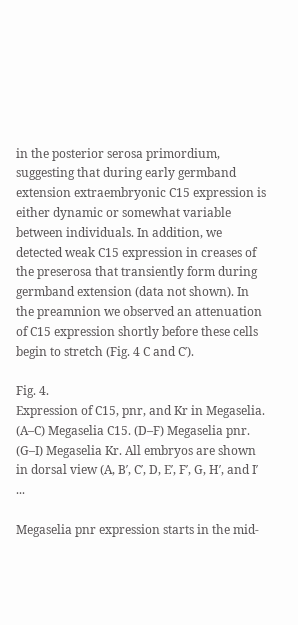in the posterior serosa primordium, suggesting that during early germband extension extraembryonic C15 expression is either dynamic or somewhat variable between individuals. In addition, we detected weak C15 expression in creases of the preserosa that transiently form during germband extension (data not shown). In the preamnion we observed an attenuation of C15 expression shortly before these cells begin to stretch (Fig. 4 C and C′).

Fig. 4.
Expression of C15, pnr, and Kr in Megaselia. (A–C) Megaselia C15. (D–F) Megaselia pnr. (G–I) Megaselia Kr. All embryos are shown in dorsal view (A, B′, C′, D, E′, F′, G, H′, and I′ ...

Megaselia pnr expression starts in the mid-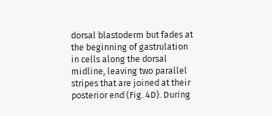dorsal blastoderm but fades at the beginning of gastrulation in cells along the dorsal midline, leaving two parallel stripes that are joined at their posterior end (Fig. 4D). During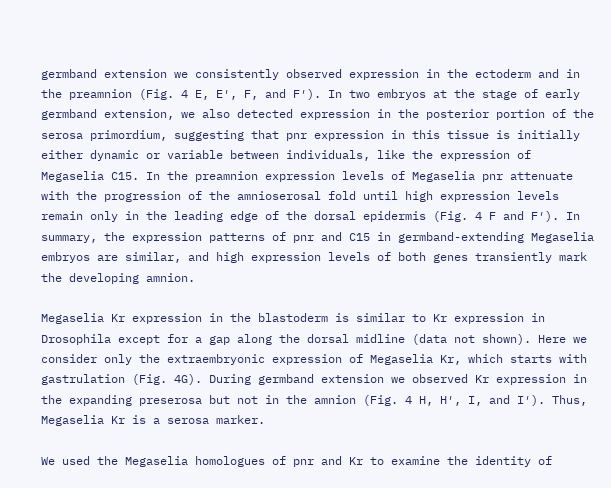germband extension we consistently observed expression in the ectoderm and in the preamnion (Fig. 4 E, E′, F, and F′). In two embryos at the stage of early germband extension, we also detected expression in the posterior portion of the serosa primordium, suggesting that pnr expression in this tissue is initially either dynamic or variable between individuals, like the expression of Megaselia C15. In the preamnion expression levels of Megaselia pnr attenuate with the progression of the amnioserosal fold until high expression levels remain only in the leading edge of the dorsal epidermis (Fig. 4 F and F′). In summary, the expression patterns of pnr and C15 in germband-extending Megaselia embryos are similar, and high expression levels of both genes transiently mark the developing amnion.

Megaselia Kr expression in the blastoderm is similar to Kr expression in Drosophila except for a gap along the dorsal midline (data not shown). Here we consider only the extraembryonic expression of Megaselia Kr, which starts with gastrulation (Fig. 4G). During germband extension we observed Kr expression in the expanding preserosa but not in the amnion (Fig. 4 H, H′, I, and I′). Thus, Megaselia Kr is a serosa marker.

We used the Megaselia homologues of pnr and Kr to examine the identity of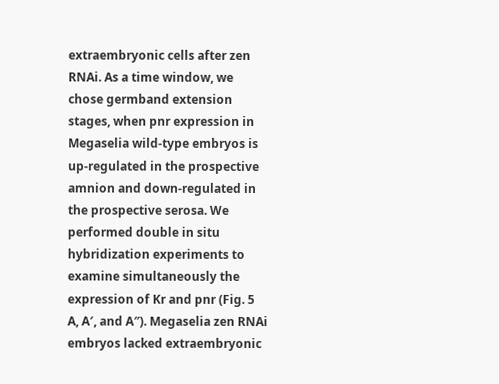extraembryonic cells after zen RNAi. As a time window, we chose germband extension stages, when pnr expression in Megaselia wild-type embryos is up-regulated in the prospective amnion and down-regulated in the prospective serosa. We performed double in situ hybridization experiments to examine simultaneously the expression of Kr and pnr (Fig. 5 A, A′, and A″). Megaselia zen RNAi embryos lacked extraembryonic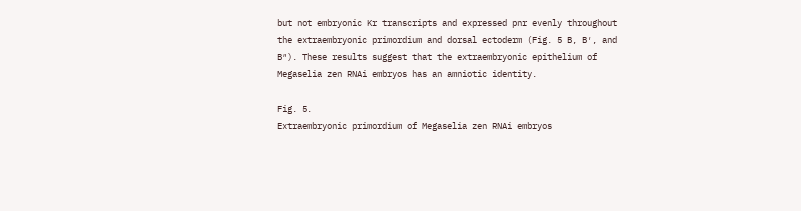but not embryonic Kr transcripts and expressed pnr evenly throughout the extraembryonic primordium and dorsal ectoderm (Fig. 5 B, B′, and B″). These results suggest that the extraembryonic epithelium of Megaselia zen RNAi embryos has an amniotic identity.

Fig. 5.
Extraembryonic primordium of Megaselia zen RNAi embryos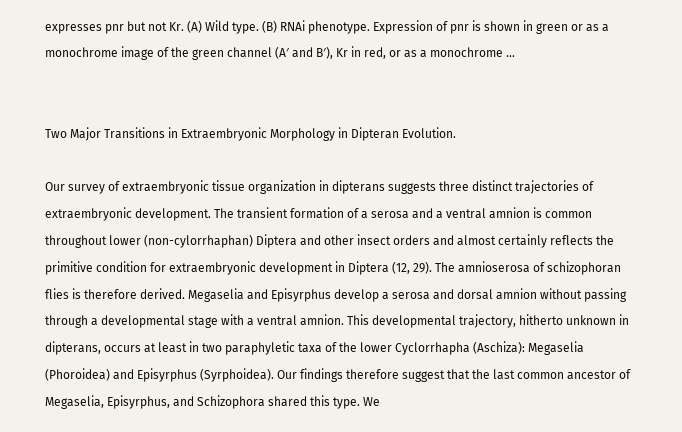expresses pnr but not Kr. (A) Wild type. (B) RNAi phenotype. Expression of pnr is shown in green or as a monochrome image of the green channel (A′ and B′), Kr in red, or as a monochrome ...


Two Major Transitions in Extraembryonic Morphology in Dipteran Evolution.

Our survey of extraembryonic tissue organization in dipterans suggests three distinct trajectories of extraembryonic development. The transient formation of a serosa and a ventral amnion is common throughout lower (non-cylorrhaphan) Diptera and other insect orders and almost certainly reflects the primitive condition for extraembryonic development in Diptera (12, 29). The amnioserosa of schizophoran flies is therefore derived. Megaselia and Episyrphus develop a serosa and dorsal amnion without passing through a developmental stage with a ventral amnion. This developmental trajectory, hitherto unknown in dipterans, occurs at least in two paraphyletic taxa of the lower Cyclorrhapha (Aschiza): Megaselia (Phoroidea) and Episyrphus (Syrphoidea). Our findings therefore suggest that the last common ancestor of Megaselia, Episyrphus, and Schizophora shared this type. We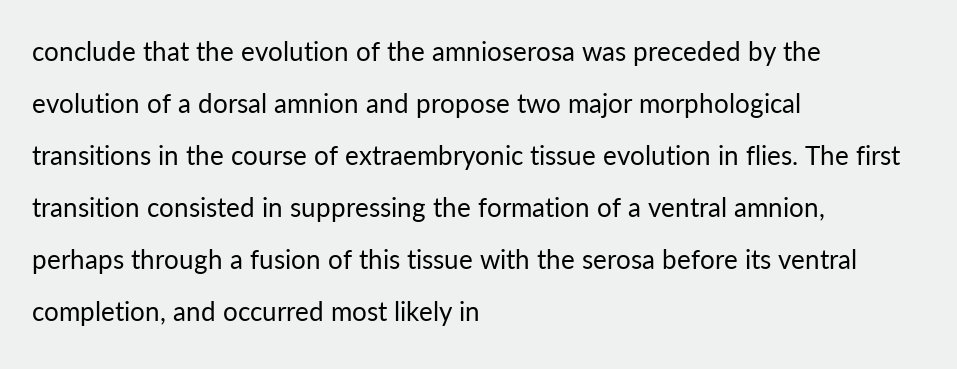conclude that the evolution of the amnioserosa was preceded by the evolution of a dorsal amnion and propose two major morphological transitions in the course of extraembryonic tissue evolution in flies. The first transition consisted in suppressing the formation of a ventral amnion, perhaps through a fusion of this tissue with the serosa before its ventral completion, and occurred most likely in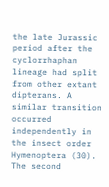the late Jurassic period after the cyclorrhaphan lineage had split from other extant dipterans. A similar transition occurred independently in the insect order Hymenoptera (30). The second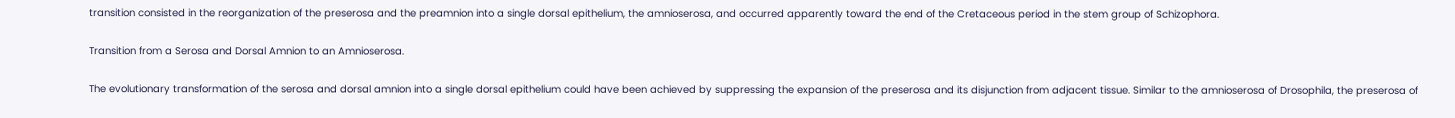transition consisted in the reorganization of the preserosa and the preamnion into a single dorsal epithelium, the amnioserosa, and occurred apparently toward the end of the Cretaceous period in the stem group of Schizophora.

Transition from a Serosa and Dorsal Amnion to an Amnioserosa.

The evolutionary transformation of the serosa and dorsal amnion into a single dorsal epithelium could have been achieved by suppressing the expansion of the preserosa and its disjunction from adjacent tissue. Similar to the amnioserosa of Drosophila, the preserosa of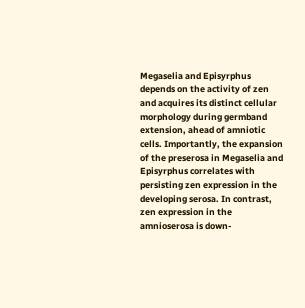Megaselia and Episyrphus depends on the activity of zen and acquires its distinct cellular morphology during germband extension, ahead of amniotic cells. Importantly, the expansion of the preserosa in Megaselia and Episyrphus correlates with persisting zen expression in the developing serosa. In contrast, zen expression in the amnioserosa is down-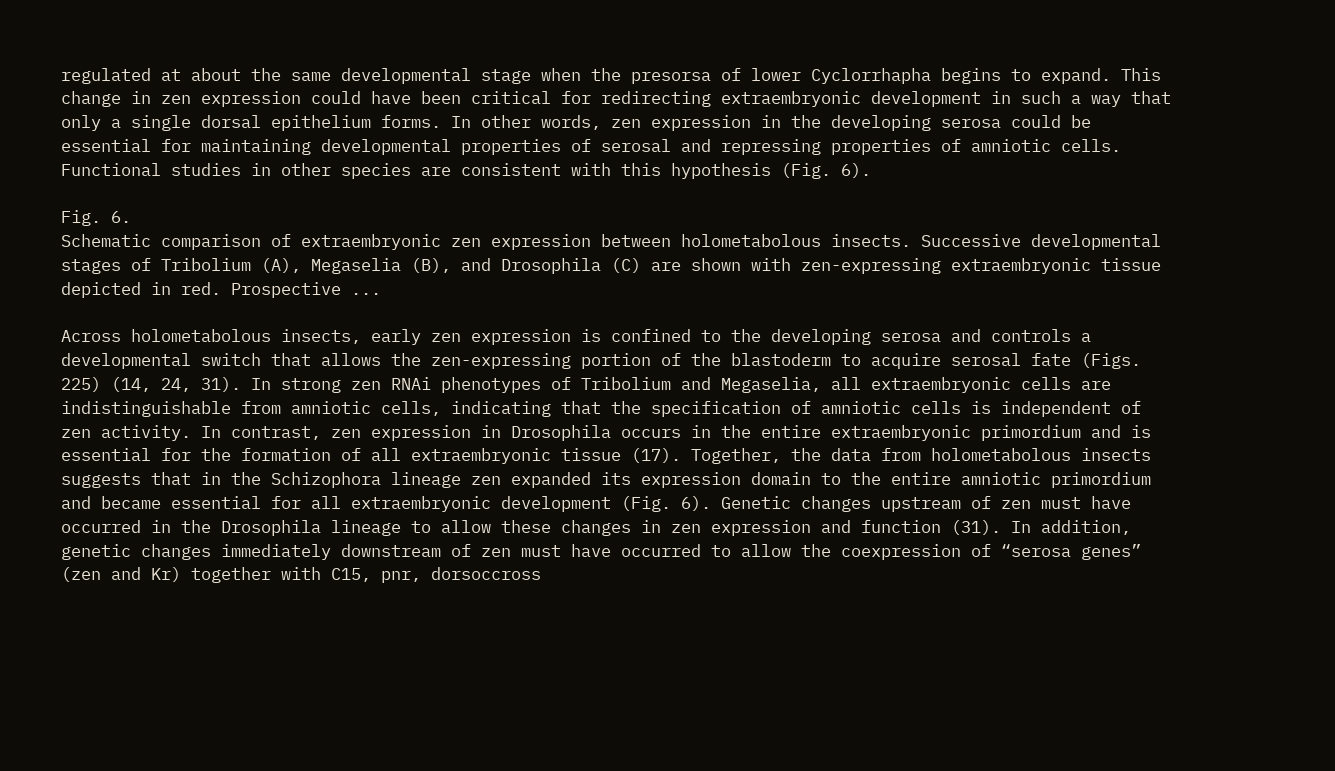regulated at about the same developmental stage when the presorsa of lower Cyclorrhapha begins to expand. This change in zen expression could have been critical for redirecting extraembryonic development in such a way that only a single dorsal epithelium forms. In other words, zen expression in the developing serosa could be essential for maintaining developmental properties of serosal and repressing properties of amniotic cells. Functional studies in other species are consistent with this hypothesis (Fig. 6).

Fig. 6.
Schematic comparison of extraembryonic zen expression between holometabolous insects. Successive developmental stages of Tribolium (A), Megaselia (B), and Drosophila (C) are shown with zen-expressing extraembryonic tissue depicted in red. Prospective ...

Across holometabolous insects, early zen expression is confined to the developing serosa and controls a developmental switch that allows the zen-expressing portion of the blastoderm to acquire serosal fate (Figs. 225) (14, 24, 31). In strong zen RNAi phenotypes of Tribolium and Megaselia, all extraembryonic cells are indistinguishable from amniotic cells, indicating that the specification of amniotic cells is independent of zen activity. In contrast, zen expression in Drosophila occurs in the entire extraembryonic primordium and is essential for the formation of all extraembryonic tissue (17). Together, the data from holometabolous insects suggests that in the Schizophora lineage zen expanded its expression domain to the entire amniotic primordium and became essential for all extraembryonic development (Fig. 6). Genetic changes upstream of zen must have occurred in the Drosophila lineage to allow these changes in zen expression and function (31). In addition, genetic changes immediately downstream of zen must have occurred to allow the coexpression of “serosa genes” (zen and Kr) together with C15, pnr, dorsoccross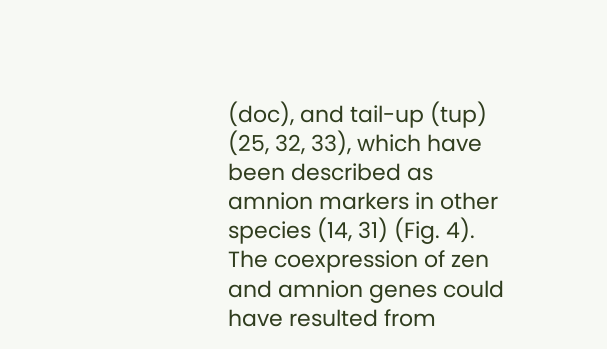(doc), and tail-up (tup) (25, 32, 33), which have been described as amnion markers in other species (14, 31) (Fig. 4). The coexpression of zen and amnion genes could have resulted from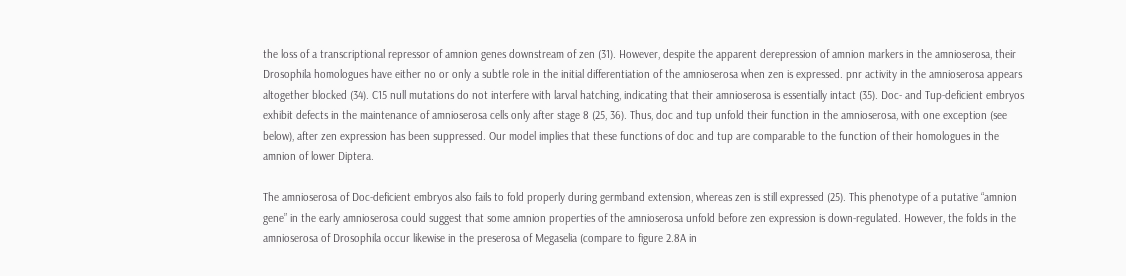the loss of a transcriptional repressor of amnion genes downstream of zen (31). However, despite the apparent derepression of amnion markers in the amnioserosa, their Drosophila homologues have either no or only a subtle role in the initial differentiation of the amnioserosa when zen is expressed. pnr activity in the amnioserosa appears altogether blocked (34). C15 null mutations do not interfere with larval hatching, indicating that their amnioserosa is essentially intact (35). Doc- and Tup-deficient embryos exhibit defects in the maintenance of amnioserosa cells only after stage 8 (25, 36). Thus, doc and tup unfold their function in the amnioserosa, with one exception (see below), after zen expression has been suppressed. Our model implies that these functions of doc and tup are comparable to the function of their homologues in the amnion of lower Diptera.

The amnioserosa of Doc-deficient embryos also fails to fold properly during germband extension, whereas zen is still expressed (25). This phenotype of a putative “amnion gene” in the early amnioserosa could suggest that some amnion properties of the amnioserosa unfold before zen expression is down-regulated. However, the folds in the amnioserosa of Drosophila occur likewise in the preserosa of Megaselia (compare to figure 2.8A in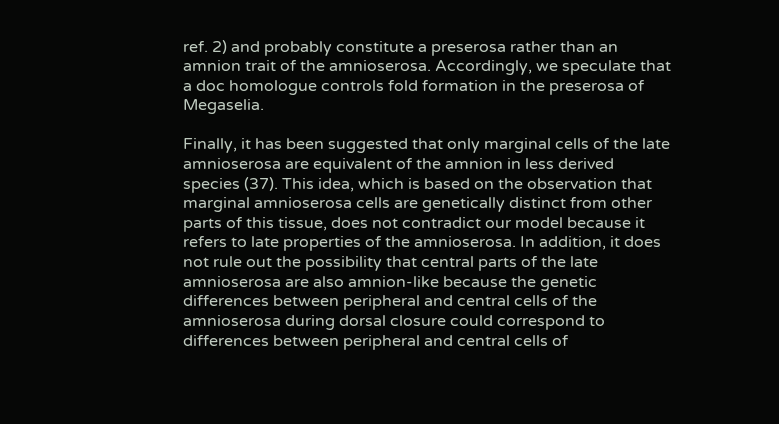ref. 2) and probably constitute a preserosa rather than an amnion trait of the amnioserosa. Accordingly, we speculate that a doc homologue controls fold formation in the preserosa of Megaselia.

Finally, it has been suggested that only marginal cells of the late amnioserosa are equivalent of the amnion in less derived species (37). This idea, which is based on the observation that marginal amnioserosa cells are genetically distinct from other parts of this tissue, does not contradict our model because it refers to late properties of the amnioserosa. In addition, it does not rule out the possibility that central parts of the late amnioserosa are also amnion-like because the genetic differences between peripheral and central cells of the amnioserosa during dorsal closure could correspond to differences between peripheral and central cells of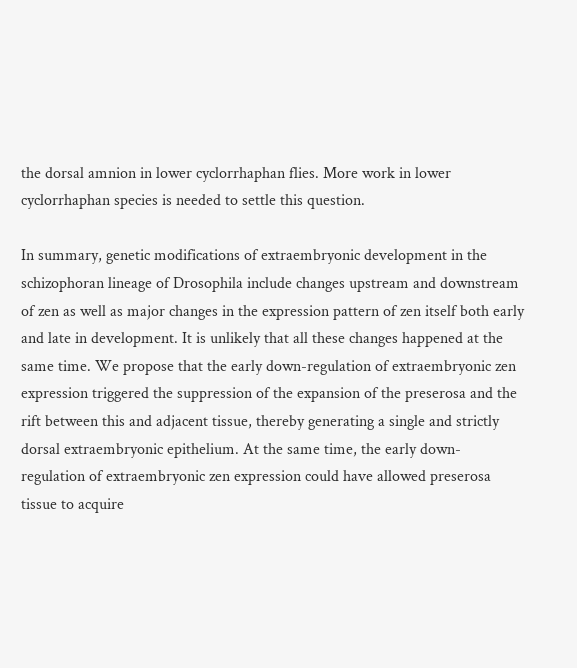the dorsal amnion in lower cyclorrhaphan flies. More work in lower cyclorrhaphan species is needed to settle this question.

In summary, genetic modifications of extraembryonic development in the schizophoran lineage of Drosophila include changes upstream and downstream of zen as well as major changes in the expression pattern of zen itself both early and late in development. It is unlikely that all these changes happened at the same time. We propose that the early down-regulation of extraembryonic zen expression triggered the suppression of the expansion of the preserosa and the rift between this and adjacent tissue, thereby generating a single and strictly dorsal extraembryonic epithelium. At the same time, the early down-regulation of extraembryonic zen expression could have allowed preserosa tissue to acquire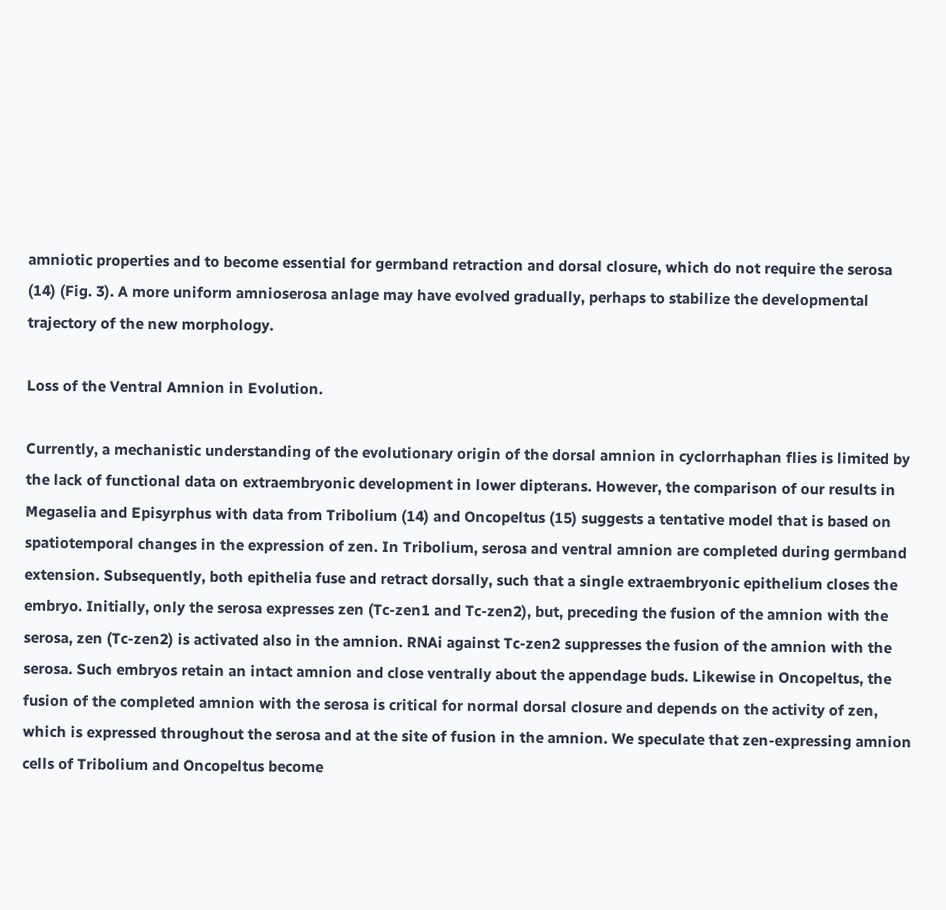amniotic properties and to become essential for germband retraction and dorsal closure, which do not require the serosa (14) (Fig. 3). A more uniform amnioserosa anlage may have evolved gradually, perhaps to stabilize the developmental trajectory of the new morphology.

Loss of the Ventral Amnion in Evolution.

Currently, a mechanistic understanding of the evolutionary origin of the dorsal amnion in cyclorrhaphan flies is limited by the lack of functional data on extraembryonic development in lower dipterans. However, the comparison of our results in Megaselia and Episyrphus with data from Tribolium (14) and Oncopeltus (15) suggests a tentative model that is based on spatiotemporal changes in the expression of zen. In Tribolium, serosa and ventral amnion are completed during germband extension. Subsequently, both epithelia fuse and retract dorsally, such that a single extraembryonic epithelium closes the embryo. Initially, only the serosa expresses zen (Tc-zen1 and Tc-zen2), but, preceding the fusion of the amnion with the serosa, zen (Tc-zen2) is activated also in the amnion. RNAi against Tc-zen2 suppresses the fusion of the amnion with the serosa. Such embryos retain an intact amnion and close ventrally about the appendage buds. Likewise in Oncopeltus, the fusion of the completed amnion with the serosa is critical for normal dorsal closure and depends on the activity of zen, which is expressed throughout the serosa and at the site of fusion in the amnion. We speculate that zen-expressing amnion cells of Tribolium and Oncopeltus become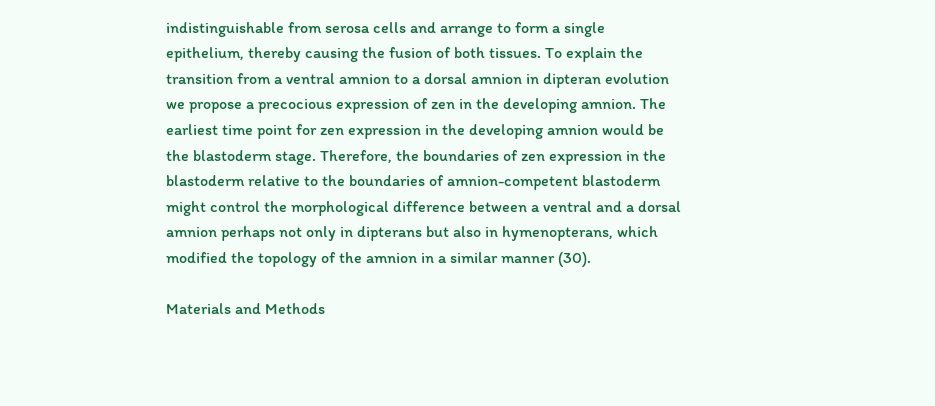indistinguishable from serosa cells and arrange to form a single epithelium, thereby causing the fusion of both tissues. To explain the transition from a ventral amnion to a dorsal amnion in dipteran evolution we propose a precocious expression of zen in the developing amnion. The earliest time point for zen expression in the developing amnion would be the blastoderm stage. Therefore, the boundaries of zen expression in the blastoderm relative to the boundaries of amnion-competent blastoderm might control the morphological difference between a ventral and a dorsal amnion perhaps not only in dipterans but also in hymenopterans, which modified the topology of the amnion in a similar manner (30).

Materials and Methods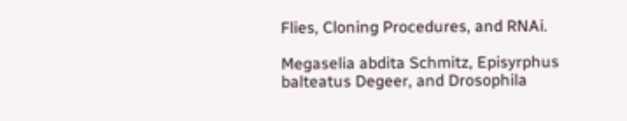Flies, Cloning Procedures, and RNAi.

Megaselia abdita Schmitz, Episyrphus balteatus Degeer, and Drosophila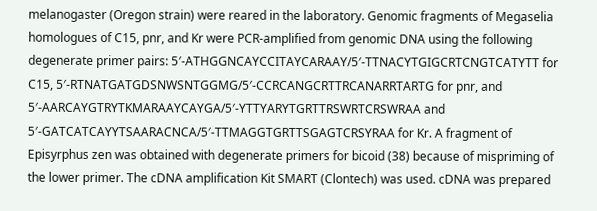melanogaster (Oregon strain) were reared in the laboratory. Genomic fragments of Megaselia homologues of C15, pnr, and Kr were PCR-amplified from genomic DNA using the following degenerate primer pairs: 5′-ATHGGNCAYCCITAYCARAAY/5′-TTNACYTGIGCRTCNGTCATYTT for C15, 5′-RTNATGATGDSNWSNTGGMG/5′-CCRCANGCRTTRCANARRTARTG for pnr, and 5′-AARCAYGTRYTKMARAAYCAYGA/5′-YTTYARYTGRTTRSWRTCRSWRAA and 5′-GATCATCAYYTSAARACNCA/5′-TTMAGGTGRTTSGAGTCRSYRAA for Kr. A fragment of Episyrphus zen was obtained with degenerate primers for bicoid (38) because of mispriming of the lower primer. The cDNA amplification Kit SMART (Clontech) was used. cDNA was prepared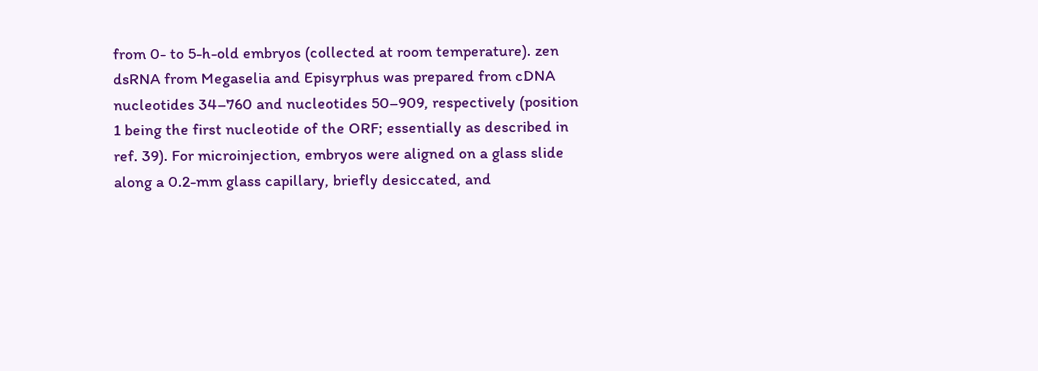from 0- to 5-h-old embryos (collected at room temperature). zen dsRNA from Megaselia and Episyrphus was prepared from cDNA nucleotides 34–760 and nucleotides 50–909, respectively (position 1 being the first nucleotide of the ORF; essentially as described in ref. 39). For microinjection, embryos were aligned on a glass slide along a 0.2-mm glass capillary, briefly desiccated, and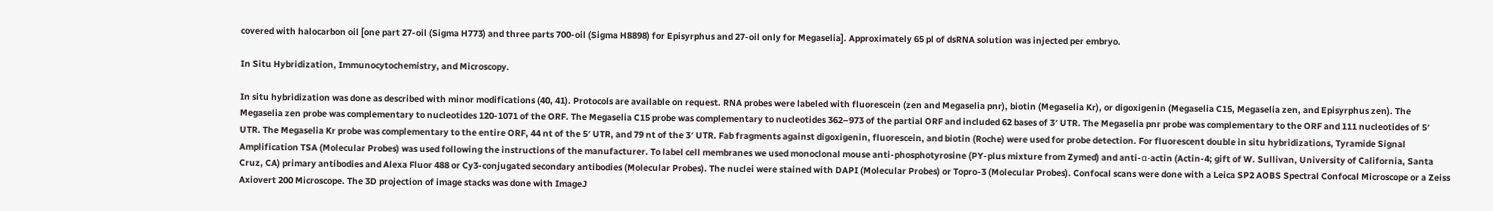covered with halocarbon oil [one part 27-oil (Sigma H773) and three parts 700-oil (Sigma H8898) for Episyrphus and 27-oil only for Megaselia]. Approximately 65 pl of dsRNA solution was injected per embryo.

In Situ Hybridization, Immunocytochemistry, and Microscopy.

In situ hybridization was done as described with minor modifications (40, 41). Protocols are available on request. RNA probes were labeled with fluorescein (zen and Megaselia pnr), biotin (Megaselia Kr), or digoxigenin (Megaselia C15, Megaselia zen, and Episyrphus zen). The Megaselia zen probe was complementary to nucleotides 120-1071 of the ORF. The Megaselia C15 probe was complementary to nucleotides 362–973 of the partial ORF and included 62 bases of 3′ UTR. The Megaselia pnr probe was complementary to the ORF and 111 nucleotides of 5′ UTR. The Megaselia Kr probe was complementary to the entire ORF, 44 nt of the 5′ UTR, and 79 nt of the 3′ UTR. Fab fragments against digoxigenin, fluorescein, and biotin (Roche) were used for probe detection. For fluorescent double in situ hybridizations, Tyramide Signal Amplification TSA (Molecular Probes) was used following the instructions of the manufacturer. To label cell membranes we used monoclonal mouse anti-phosphotyrosine (PY-plus mixture from Zymed) and anti-α-actin (Actin-4; gift of W. Sullivan, University of California, Santa Cruz, CA) primary antibodies and Alexa Fluor 488 or Cy3-conjugated secondary antibodies (Molecular Probes). The nuclei were stained with DAPI (Molecular Probes) or Topro-3 (Molecular Probes). Confocal scans were done with a Leica SP2 AOBS Spectral Confocal Microscope or a Zeiss Axiovert 200 Microscope. The 3D projection of image stacks was done with ImageJ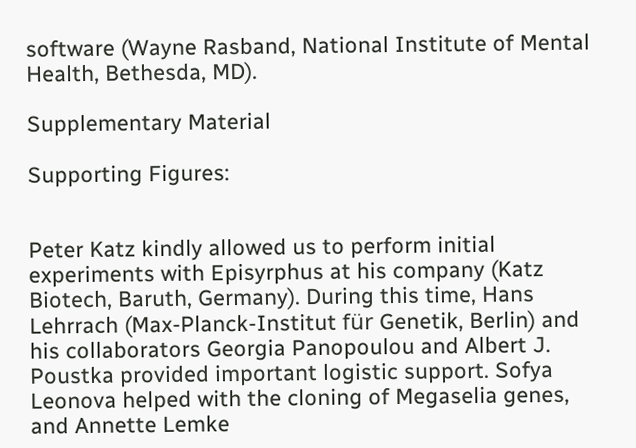software (Wayne Rasband, National Institute of Mental Health, Bethesda, MD).

Supplementary Material

Supporting Figures:


Peter Katz kindly allowed us to perform initial experiments with Episyrphus at his company (Katz Biotech, Baruth, Germany). During this time, Hans Lehrrach (Max-Planck-Institut für Genetik, Berlin) and his collaborators Georgia Panopoulou and Albert J. Poustka provided important logistic support. Sofya Leonova helped with the cloning of Megaselia genes, and Annette Lemke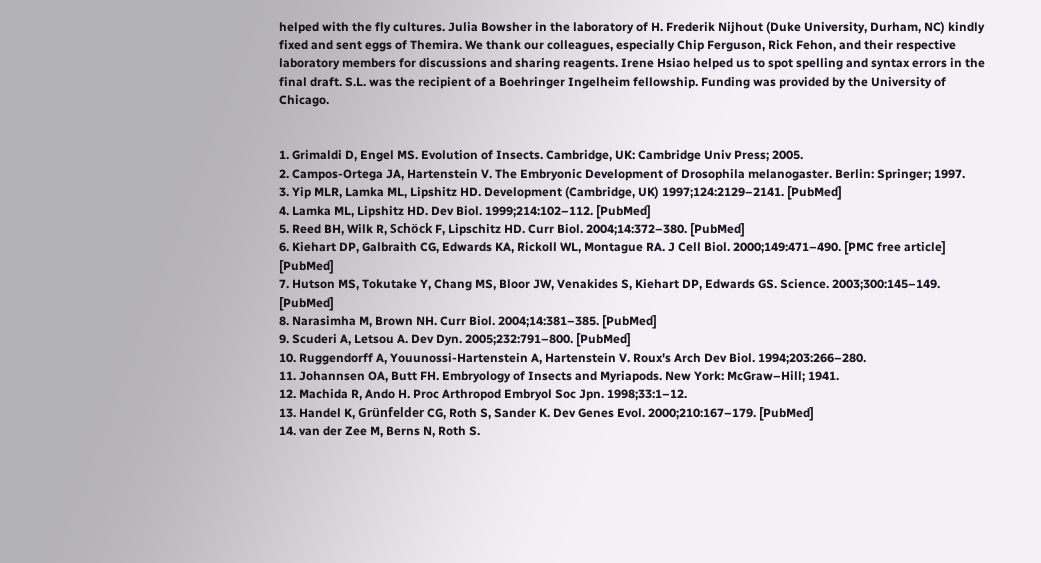helped with the fly cultures. Julia Bowsher in the laboratory of H. Frederik Nijhout (Duke University, Durham, NC) kindly fixed and sent eggs of Themira. We thank our colleagues, especially Chip Ferguson, Rick Fehon, and their respective laboratory members for discussions and sharing reagents. Irene Hsiao helped us to spot spelling and syntax errors in the final draft. S.L. was the recipient of a Boehringer Ingelheim fellowship. Funding was provided by the University of Chicago.


1. Grimaldi D, Engel MS. Evolution of Insects. Cambridge, UK: Cambridge Univ Press; 2005.
2. Campos-Ortega JA, Hartenstein V. The Embryonic Development of Drosophila melanogaster. Berlin: Springer; 1997.
3. Yip MLR, Lamka ML, Lipshitz HD. Development (Cambridge, UK) 1997;124:2129–2141. [PubMed]
4. Lamka ML, Lipshitz HD. Dev Biol. 1999;214:102–112. [PubMed]
5. Reed BH, Wilk R, Schöck F, Lipschitz HD. Curr Biol. 2004;14:372–380. [PubMed]
6. Kiehart DP, Galbraith CG, Edwards KA, Rickoll WL, Montague RA. J Cell Biol. 2000;149:471–490. [PMC free article] [PubMed]
7. Hutson MS, Tokutake Y, Chang MS, Bloor JW, Venakides S, Kiehart DP, Edwards GS. Science. 2003;300:145–149. [PubMed]
8. Narasimha M, Brown NH. Curr Biol. 2004;14:381–385. [PubMed]
9. Scuderi A, Letsou A. Dev Dyn. 2005;232:791–800. [PubMed]
10. Ruggendorff A, Youunossi-Hartenstein A, Hartenstein V. Roux's Arch Dev Biol. 1994;203:266–280.
11. Johannsen OA, Butt FH. Embryology of Insects and Myriapods. New York: McGraw–Hill; 1941.
12. Machida R, Ando H. Proc Arthropod Embryol Soc Jpn. 1998;33:1–12.
13. Handel K, Grünfelder CG, Roth S, Sander K. Dev Genes Evol. 2000;210:167–179. [PubMed]
14. van der Zee M, Berns N, Roth S.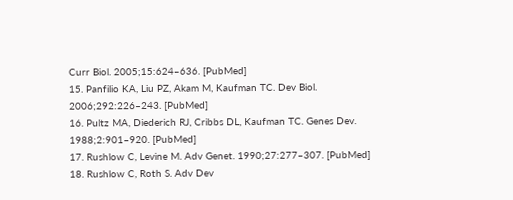Curr Biol. 2005;15:624–636. [PubMed]
15. Panfilio KA, Liu PZ, Akam M, Kaufman TC. Dev Biol. 2006;292:226–243. [PubMed]
16. Pultz MA, Diederich RJ, Cribbs DL, Kaufman TC. Genes Dev. 1988;2:901–920. [PubMed]
17. Rushlow C, Levine M. Adv Genet. 1990;27:277–307. [PubMed]
18. Rushlow C, Roth S. Adv Dev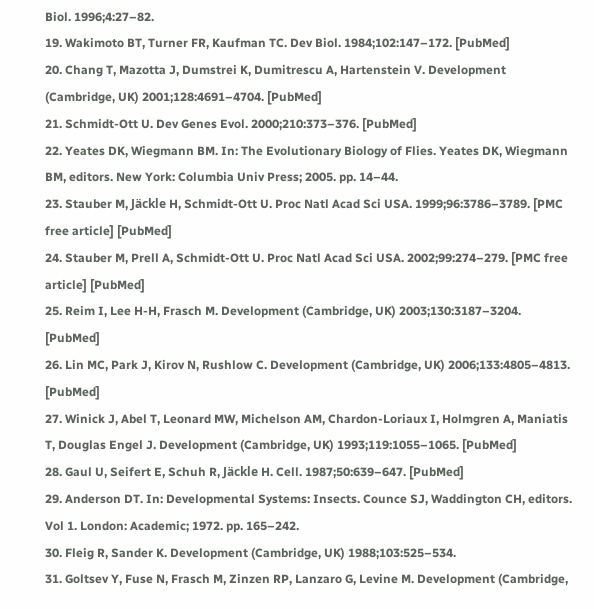Biol. 1996;4:27–82.
19. Wakimoto BT, Turner FR, Kaufman TC. Dev Biol. 1984;102:147–172. [PubMed]
20. Chang T, Mazotta J, Dumstrei K, Dumitrescu A, Hartenstein V. Development (Cambridge, UK) 2001;128:4691–4704. [PubMed]
21. Schmidt-Ott U. Dev Genes Evol. 2000;210:373–376. [PubMed]
22. Yeates DK, Wiegmann BM. In: The Evolutionary Biology of Flies. Yeates DK, Wiegmann BM, editors. New York: Columbia Univ Press; 2005. pp. 14–44.
23. Stauber M, Jäckle H, Schmidt-Ott U. Proc Natl Acad Sci USA. 1999;96:3786–3789. [PMC free article] [PubMed]
24. Stauber M, Prell A, Schmidt-Ott U. Proc Natl Acad Sci USA. 2002;99:274–279. [PMC free article] [PubMed]
25. Reim I, Lee H-H, Frasch M. Development (Cambridge, UK) 2003;130:3187–3204. [PubMed]
26. Lin MC, Park J, Kirov N, Rushlow C. Development (Cambridge, UK) 2006;133:4805–4813. [PubMed]
27. Winick J, Abel T, Leonard MW, Michelson AM, Chardon-Loriaux I, Holmgren A, Maniatis T, Douglas Engel J. Development (Cambridge, UK) 1993;119:1055–1065. [PubMed]
28. Gaul U, Seifert E, Schuh R, Jäckle H. Cell. 1987;50:639–647. [PubMed]
29. Anderson DT. In: Developmental Systems: Insects. Counce SJ, Waddington CH, editors. Vol 1. London: Academic; 1972. pp. 165–242.
30. Fleig R, Sander K. Development (Cambridge, UK) 1988;103:525–534.
31. Goltsev Y, Fuse N, Frasch M, Zinzen RP, Lanzaro G, Levine M. Development (Cambridge,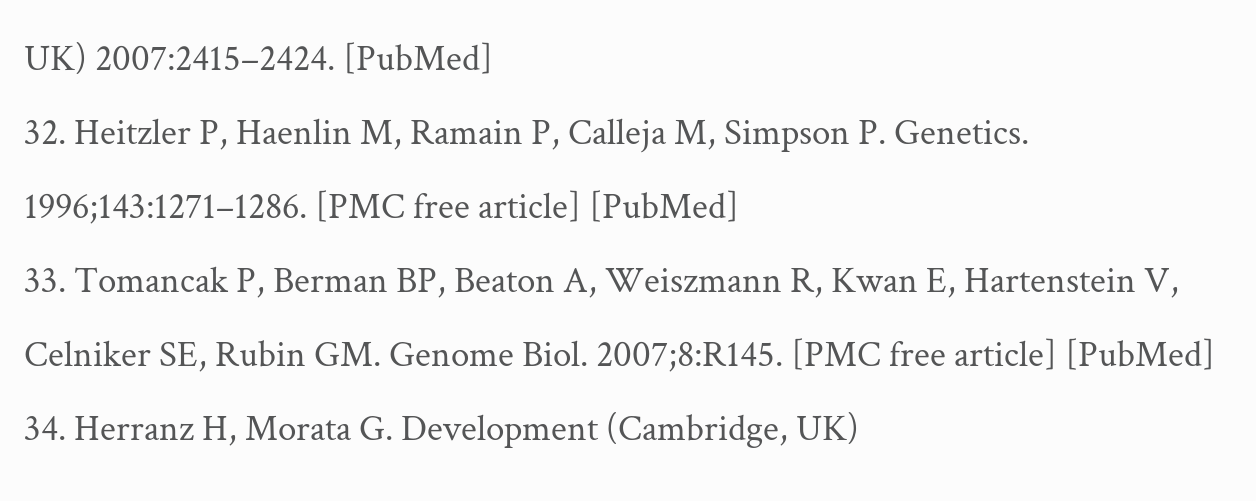UK) 2007:2415–2424. [PubMed]
32. Heitzler P, Haenlin M, Ramain P, Calleja M, Simpson P. Genetics. 1996;143:1271–1286. [PMC free article] [PubMed]
33. Tomancak P, Berman BP, Beaton A, Weiszmann R, Kwan E, Hartenstein V, Celniker SE, Rubin GM. Genome Biol. 2007;8:R145. [PMC free article] [PubMed]
34. Herranz H, Morata G. Development (Cambridge, UK)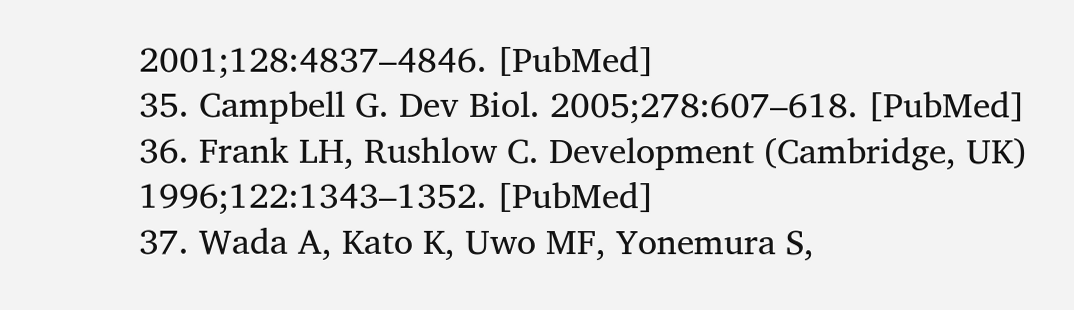2001;128:4837–4846. [PubMed]
35. Campbell G. Dev Biol. 2005;278:607–618. [PubMed]
36. Frank LH, Rushlow C. Development (Cambridge, UK) 1996;122:1343–1352. [PubMed]
37. Wada A, Kato K, Uwo MF, Yonemura S,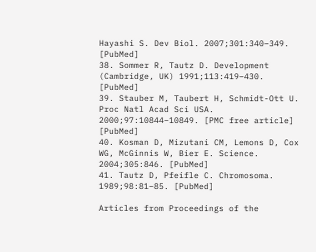Hayashi S. Dev Biol. 2007;301:340–349. [PubMed]
38. Sommer R, Tautz D. Development (Cambridge, UK) 1991;113:419–430. [PubMed]
39. Stauber M, Taubert H, Schmidt-Ott U. Proc Natl Acad Sci USA. 2000;97:10844–10849. [PMC free article] [PubMed]
40. Kosman D, Mizutani CM, Lemons D, Cox WG, McGinnis W, Bier E. Science. 2004;305:846. [PubMed]
41. Tautz D, Pfeifle C. Chromosoma. 1989;98:81–85. [PubMed]

Articles from Proceedings of the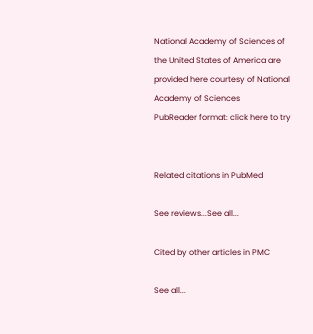National Academy of Sciences of the United States of America are provided here courtesy of National Academy of Sciences
PubReader format: click here to try


Related citations in PubMed

See reviews...See all...

Cited by other articles in PMC

See all...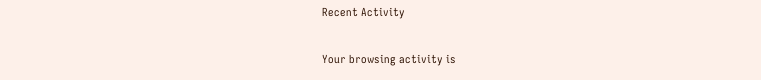Recent Activity

Your browsing activity is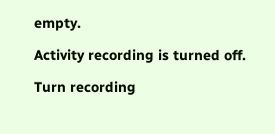empty.

Activity recording is turned off.

Turn recording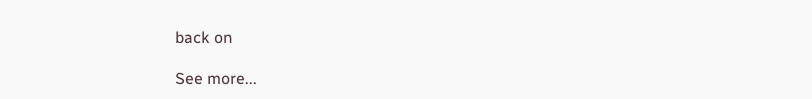back on

See more...